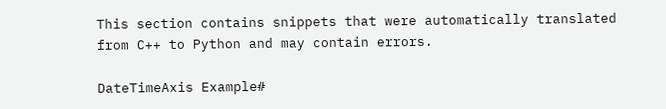This section contains snippets that were automatically translated from C++ to Python and may contain errors.

DateTimeAxis Example#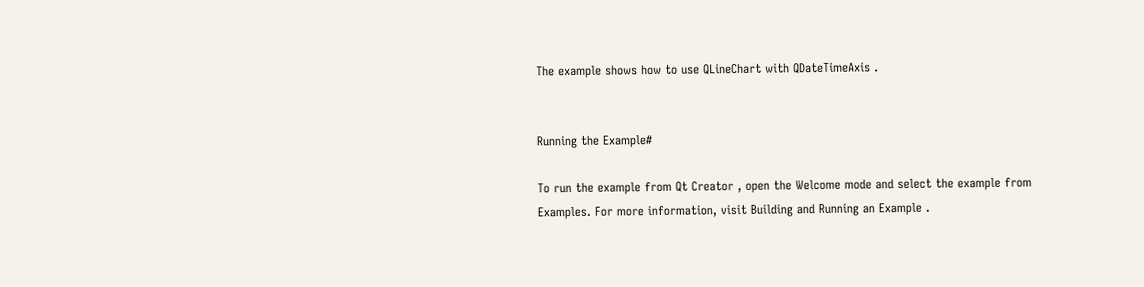The example shows how to use QLineChart with QDateTimeAxis .


Running the Example#

To run the example from Qt Creator , open the Welcome mode and select the example from Examples. For more information, visit Building and Running an Example .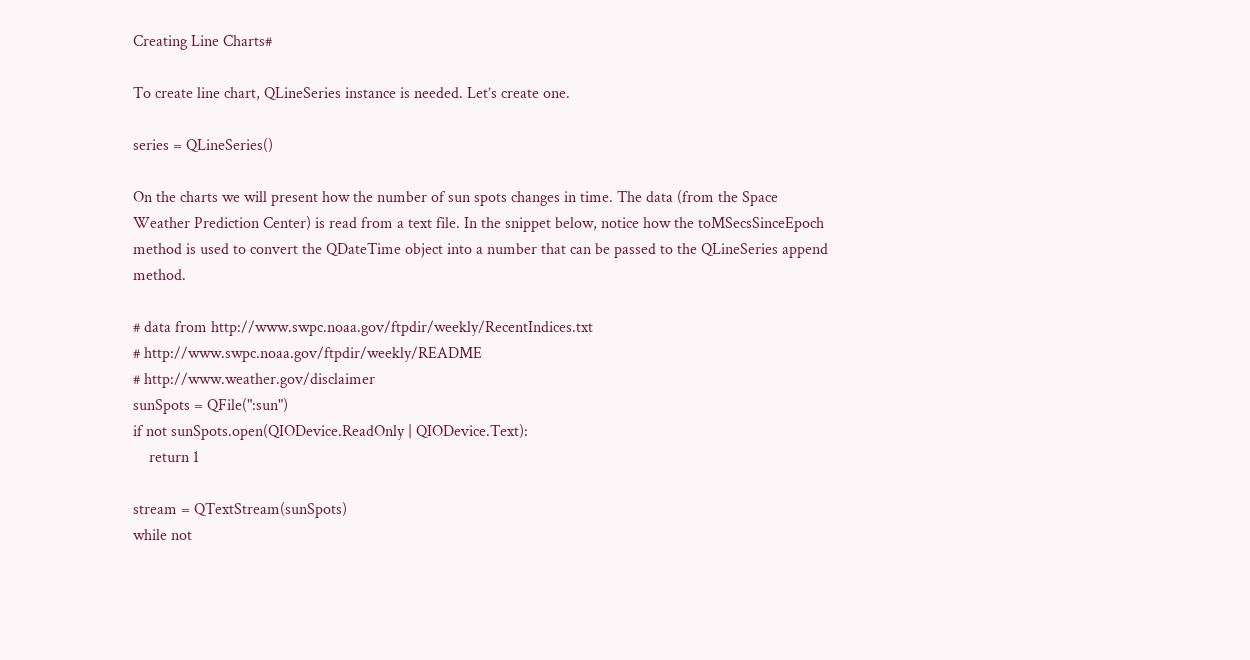Creating Line Charts#

To create line chart, QLineSeries instance is needed. Let’s create one.

series = QLineSeries()

On the charts we will present how the number of sun spots changes in time. The data (from the Space Weather Prediction Center) is read from a text file. In the snippet below, notice how the toMSecsSinceEpoch method is used to convert the QDateTime object into a number that can be passed to the QLineSeries append method.

# data from http://www.swpc.noaa.gov/ftpdir/weekly/RecentIndices.txt
# http://www.swpc.noaa.gov/ftpdir/weekly/README
# http://www.weather.gov/disclaimer
sunSpots = QFile(":sun")
if not sunSpots.open(QIODevice.ReadOnly | QIODevice.Text):
    return 1

stream = QTextStream(sunSpots)
while not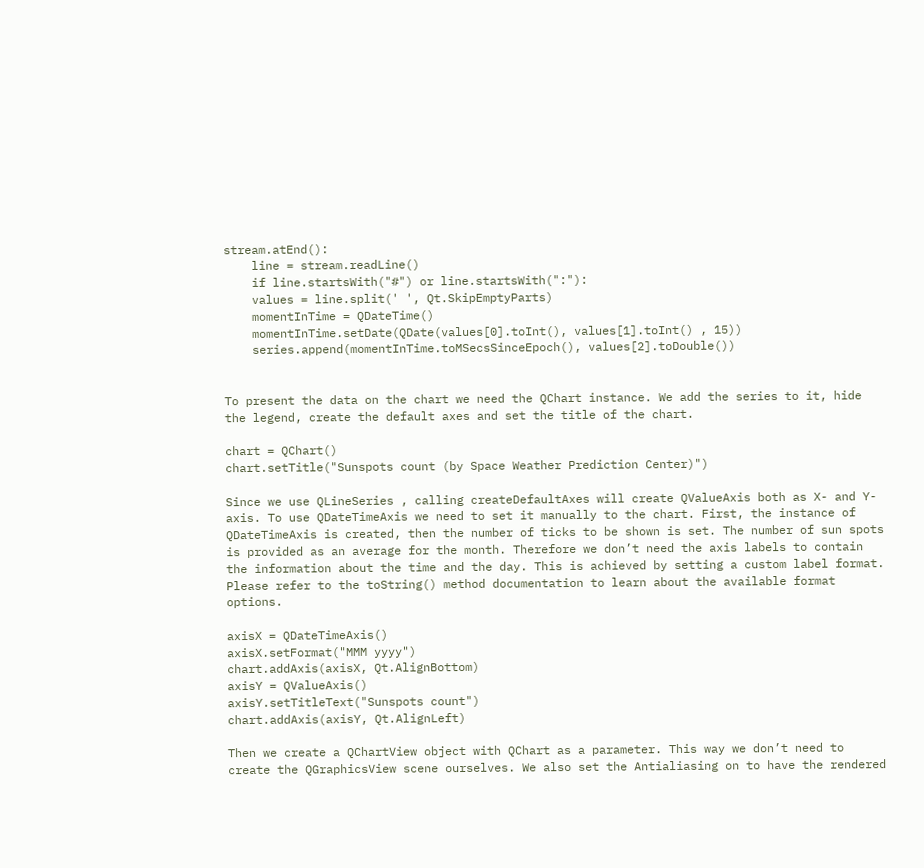stream.atEnd():
    line = stream.readLine()
    if line.startsWith("#") or line.startsWith(":"):
    values = line.split(' ', Qt.SkipEmptyParts)
    momentInTime = QDateTime()
    momentInTime.setDate(QDate(values[0].toInt(), values[1].toInt() , 15))
    series.append(momentInTime.toMSecsSinceEpoch(), values[2].toDouble())


To present the data on the chart we need the QChart instance. We add the series to it, hide the legend, create the default axes and set the title of the chart.

chart = QChart()
chart.setTitle("Sunspots count (by Space Weather Prediction Center)")

Since we use QLineSeries , calling createDefaultAxes will create QValueAxis both as X- and Y-axis. To use QDateTimeAxis we need to set it manually to the chart. First, the instance of QDateTimeAxis is created, then the number of ticks to be shown is set. The number of sun spots is provided as an average for the month. Therefore we don’t need the axis labels to contain the information about the time and the day. This is achieved by setting a custom label format. Please refer to the toString() method documentation to learn about the available format options.

axisX = QDateTimeAxis()
axisX.setFormat("MMM yyyy")
chart.addAxis(axisX, Qt.AlignBottom)
axisY = QValueAxis()
axisY.setTitleText("Sunspots count")
chart.addAxis(axisY, Qt.AlignLeft)

Then we create a QChartView object with QChart as a parameter. This way we don’t need to create the QGraphicsView scene ourselves. We also set the Antialiasing on to have the rendered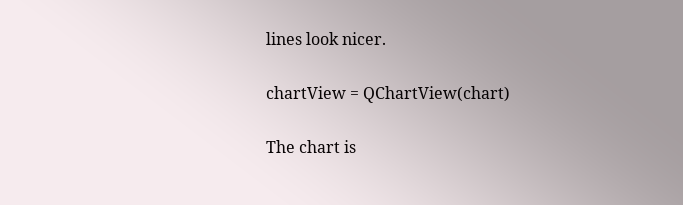lines look nicer.

chartView = QChartView(chart)

The chart is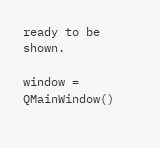ready to be shown.

window = QMainWindow()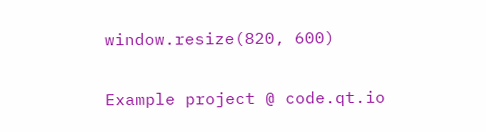window.resize(820, 600)

Example project @ code.qt.io